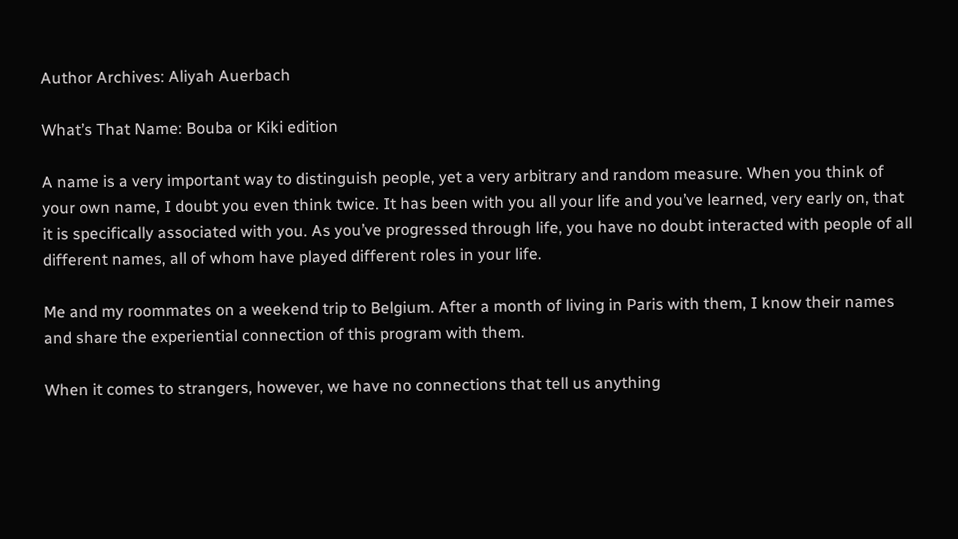Author Archives: Aliyah Auerbach

What’s That Name: Bouba or Kiki edition

A name is a very important way to distinguish people, yet a very arbitrary and random measure. When you think of your own name, I doubt you even think twice. It has been with you all your life and you’ve learned, very early on, that it is specifically associated with you. As you’ve progressed through life, you have no doubt interacted with people of all different names, all of whom have played different roles in your life.

Me and my roommates on a weekend trip to Belgium. After a month of living in Paris with them, I know their names and share the experiential connection of this program with them.

When it comes to strangers, however, we have no connections that tell us anything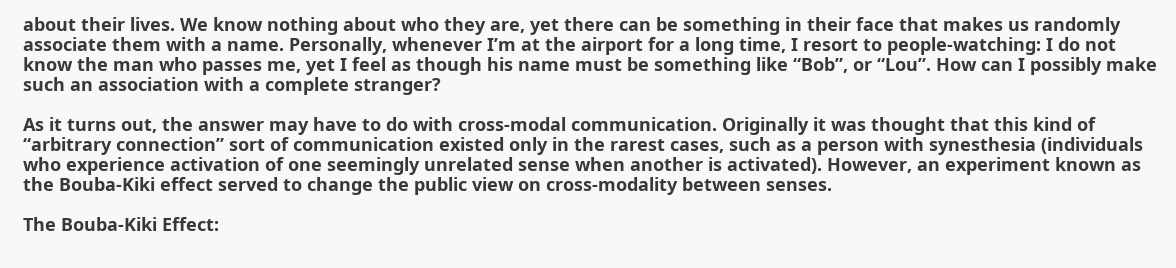about their lives. We know nothing about who they are, yet there can be something in their face that makes us randomly associate them with a name. Personally, whenever I’m at the airport for a long time, I resort to people-watching: I do not know the man who passes me, yet I feel as though his name must be something like “Bob”, or “Lou”. How can I possibly make such an association with a complete stranger?

As it turns out, the answer may have to do with cross-modal communication. Originally it was thought that this kind of “arbitrary connection” sort of communication existed only in the rarest cases, such as a person with synesthesia (individuals who experience activation of one seemingly unrelated sense when another is activated). However, an experiment known as the Bouba-Kiki effect served to change the public view on cross-modality between senses.

The Bouba-Kiki Effect: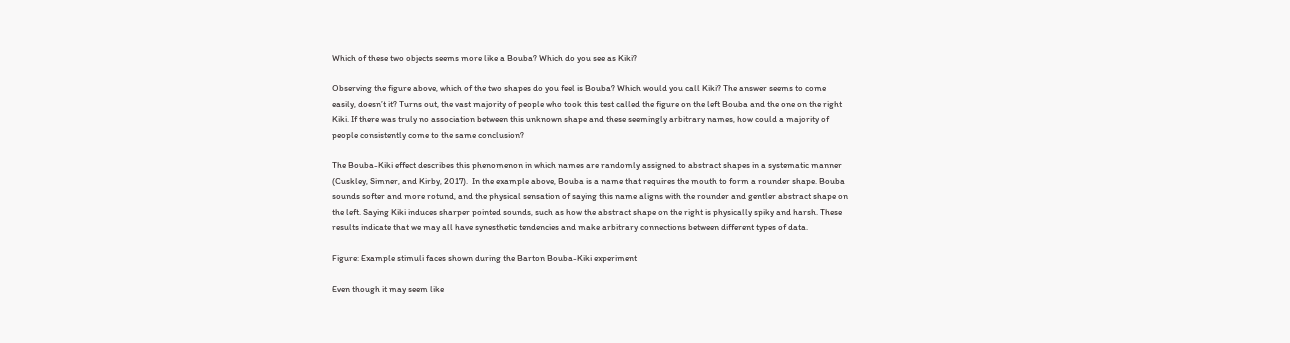Which of these two objects seems more like a Bouba? Which do you see as Kiki?

Observing the figure above, which of the two shapes do you feel is Bouba? Which would you call Kiki? The answer seems to come easily, doesn’t it? Turns out, the vast majority of people who took this test called the figure on the left Bouba and the one on the right Kiki. If there was truly no association between this unknown shape and these seemingly arbitrary names, how could a majority of people consistently come to the same conclusion?

The Bouba-Kiki effect describes this phenomenon in which names are randomly assigned to abstract shapes in a systematic manner (Cuskley, Simner, and Kirby, 2017).  In the example above, Bouba is a name that requires the mouth to form a rounder shape. Bouba sounds softer and more rotund, and the physical sensation of saying this name aligns with the rounder and gentler abstract shape on the left. Saying Kiki induces sharper pointed sounds, such as how the abstract shape on the right is physically spiky and harsh. These results indicate that we may all have synesthetic tendencies and make arbitrary connections between different types of data.

Figure: Example stimuli faces shown during the Barton Bouba-Kiki experiment

Even though it may seem like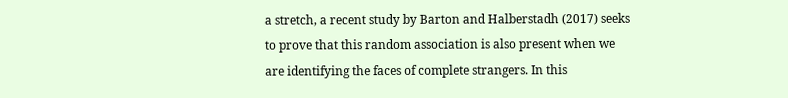a stretch, a recent study by Barton and Halberstadh (2017) seeks to prove that this random association is also present when we are identifying the faces of complete strangers. In this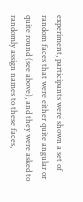experiment, participants were shown a set of random faces that were either quite angular or quite round (see above), and they were asked to randomly assign names to these faces,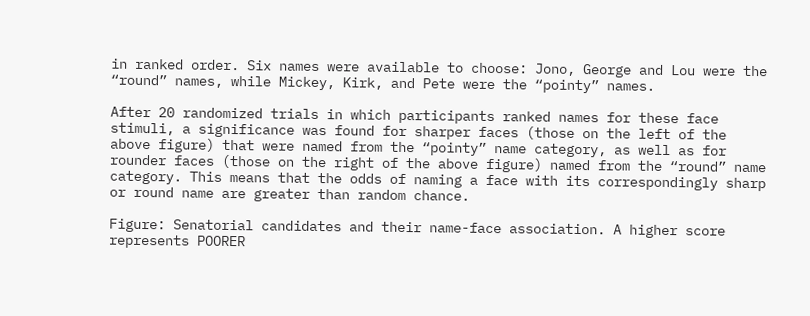in ranked order. Six names were available to choose: Jono, George and Lou were the “round” names, while Mickey, Kirk, and Pete were the “pointy” names.

After 20 randomized trials in which participants ranked names for these face stimuli, a significance was found for sharper faces (those on the left of the above figure) that were named from the “pointy” name category, as well as for rounder faces (those on the right of the above figure) named from the “round” name category. This means that the odds of naming a face with its correspondingly sharp or round name are greater than random chance.

Figure: Senatorial candidates and their name-face association. A higher score represents POORER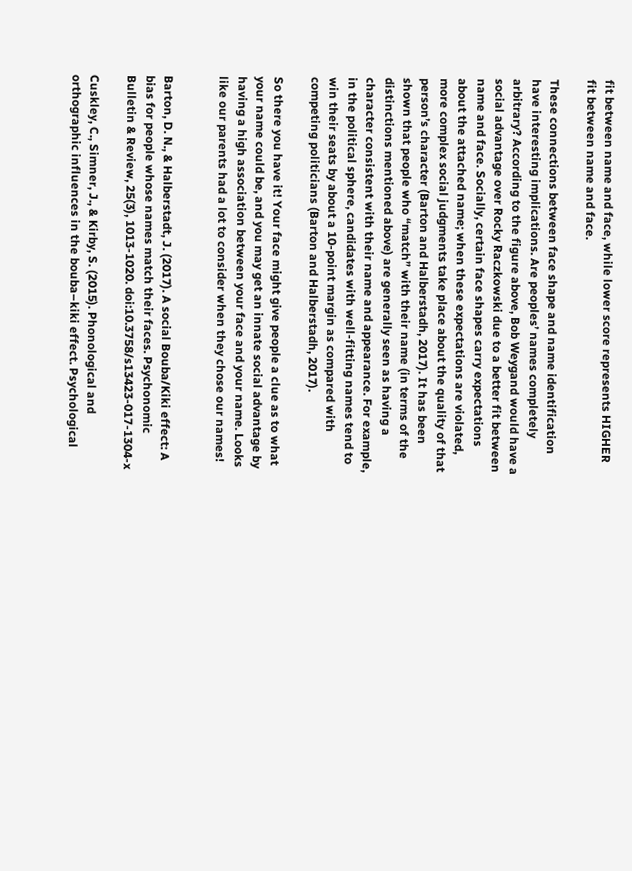fit between name and face, while lower score represents HIGHER fit between name and face.

These connections between face shape and name identification have interesting implications. Are peoples’ names completely arbitrary? According to the figure above, Bob Weygand would have a social advantage over Rocky Raczkowski due to a better fit between name and face. Socially, certain face shapes carry expectations about the attached name; when these expectations are violated, more complex social judgments take place about the quality of that person’s character (Barton and Halberstadh, 2017). It has been shown that people who “match” with their name (in terms of the distinctions mentioned above) are generally seen as having a character consistent with their name and appearance. For example, in the political sphere, candidates with well-fitting names tend to win their seats by about a 10-point margin as compared with competing politicians (Barton and Halberstadh, 2017).

So there you have it! Your face might give people a clue as to what your name could be, and you may get an innate social advantage by having a high association between your face and your name. Looks like our parents had a lot to consider when they chose our names!


Barton, D. N., & Halberstadt, J. (2017). A social Bouba/Kiki effect: A bias for people whose names match their faces. Psychonomic Bulletin & Review, 25(3), 1013-1020. doi:10.3758/s13423-017-1304-x

Cuskley, C., Simner, J., & Kirby, S. (2015). Phonological and orthographic influences in the bouba–kiki effect. Psychological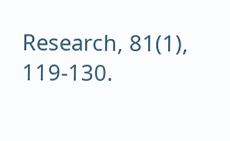Research, 81(1), 119-130.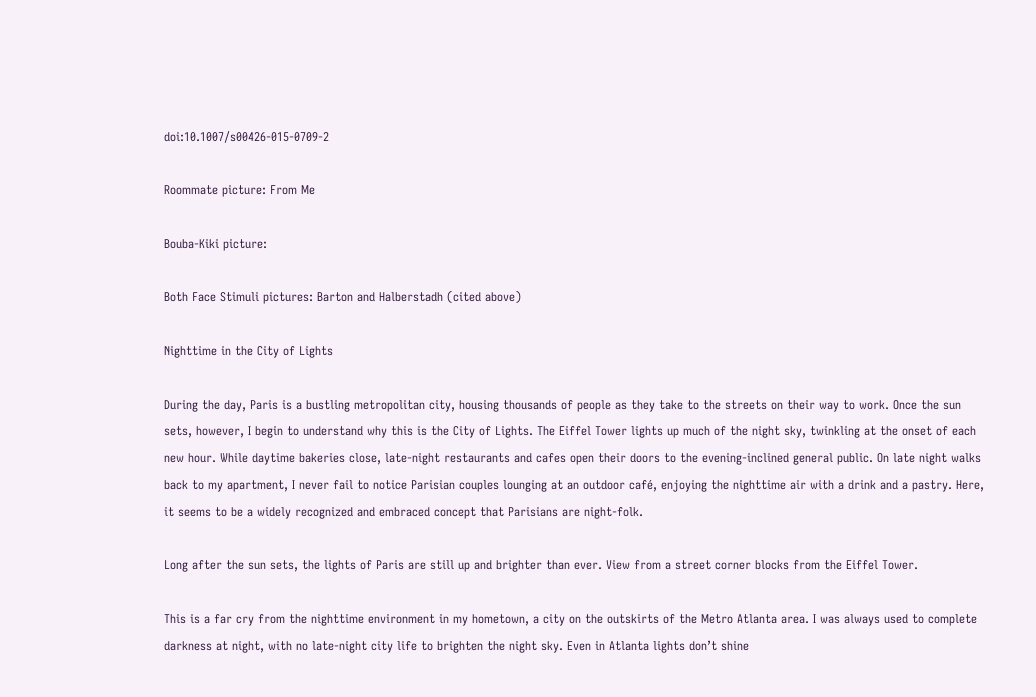doi:10.1007/s00426-015-0709-2

Roommate picture: From Me

Bouba-Kiki picture:

Both Face Stimuli pictures: Barton and Halberstadh (cited above)

Nighttime in the City of Lights

During the day, Paris is a bustling metropolitan city, housing thousands of people as they take to the streets on their way to work. Once the sun sets, however, I begin to understand why this is the City of Lights. The Eiffel Tower lights up much of the night sky, twinkling at the onset of each new hour. While daytime bakeries close, late-night restaurants and cafes open their doors to the evening-inclined general public. On late night walks back to my apartment, I never fail to notice Parisian couples lounging at an outdoor café, enjoying the nighttime air with a drink and a pastry. Here, it seems to be a widely recognized and embraced concept that Parisians are night-folk.

Long after the sun sets, the lights of Paris are still up and brighter than ever. View from a street corner blocks from the Eiffel Tower.

This is a far cry from the nighttime environment in my hometown, a city on the outskirts of the Metro Atlanta area. I was always used to complete darkness at night, with no late-night city life to brighten the night sky. Even in Atlanta lights don’t shine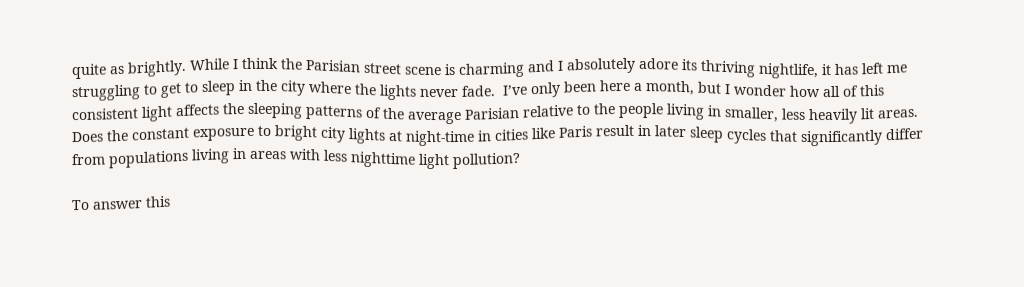quite as brightly. While I think the Parisian street scene is charming and I absolutely adore its thriving nightlife, it has left me struggling to get to sleep in the city where the lights never fade.  I’ve only been here a month, but I wonder how all of this consistent light affects the sleeping patterns of the average Parisian relative to the people living in smaller, less heavily lit areas. Does the constant exposure to bright city lights at night-time in cities like Paris result in later sleep cycles that significantly differ from populations living in areas with less nighttime light pollution?

To answer this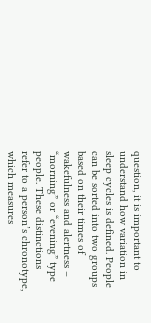question, it is important to understand how variation in sleep cycles is defined. People can be sorted into two groups based on their times of wakefulness and alertness – “morning” or “evening” type people. These distinctions refer to a person’s chronotype, which measures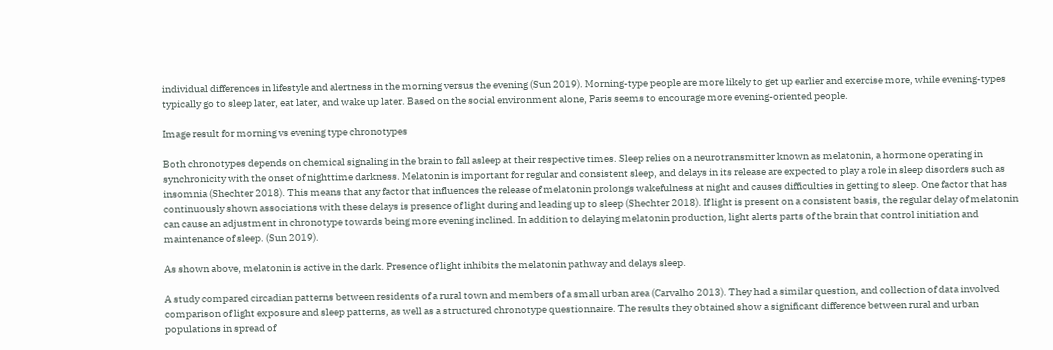individual differences in lifestyle and alertness in the morning versus the evening (Sun 2019). Morning-type people are more likely to get up earlier and exercise more, while evening-types typically go to sleep later, eat later, and wake up later. Based on the social environment alone, Paris seems to encourage more evening-oriented people.

Image result for morning vs evening type chronotypes

Both chronotypes depends on chemical signaling in the brain to fall asleep at their respective times. Sleep relies on a neurotransmitter known as melatonin, a hormone operating in synchronicity with the onset of nighttime darkness. Melatonin is important for regular and consistent sleep, and delays in its release are expected to play a role in sleep disorders such as insomnia (Shechter 2018). This means that any factor that influences the release of melatonin prolongs wakefulness at night and causes difficulties in getting to sleep. One factor that has continuously shown associations with these delays is presence of light during and leading up to sleep (Shechter 2018). If light is present on a consistent basis, the regular delay of melatonin can cause an adjustment in chronotype towards being more evening inclined. In addition to delaying melatonin production, light alerts parts of the brain that control initiation and maintenance of sleep. (Sun 2019).

As shown above, melatonin is active in the dark. Presence of light inhibits the melatonin pathway and delays sleep.

A study compared circadian patterns between residents of a rural town and members of a small urban area (Carvalho 2013). They had a similar question, and collection of data involved comparison of light exposure and sleep patterns, as well as a structured chronotype questionnaire. The results they obtained show a significant difference between rural and urban populations in spread of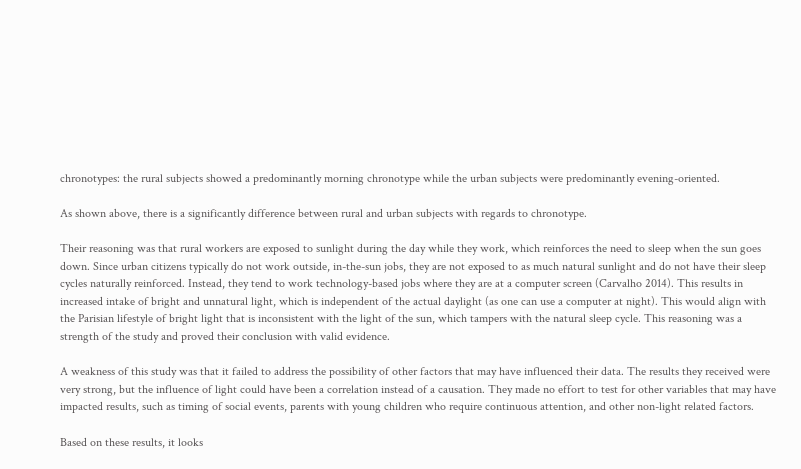chronotypes: the rural subjects showed a predominantly morning chronotype while the urban subjects were predominantly evening-oriented.

As shown above, there is a significantly difference between rural and urban subjects with regards to chronotype.

Their reasoning was that rural workers are exposed to sunlight during the day while they work, which reinforces the need to sleep when the sun goes down. Since urban citizens typically do not work outside, in-the-sun jobs, they are not exposed to as much natural sunlight and do not have their sleep cycles naturally reinforced. Instead, they tend to work technology-based jobs where they are at a computer screen (Carvalho 2014). This results in increased intake of bright and unnatural light, which is independent of the actual daylight (as one can use a computer at night). This would align with the Parisian lifestyle of bright light that is inconsistent with the light of the sun, which tampers with the natural sleep cycle. This reasoning was a strength of the study and proved their conclusion with valid evidence.

A weakness of this study was that it failed to address the possibility of other factors that may have influenced their data. The results they received were very strong, but the influence of light could have been a correlation instead of a causation. They made no effort to test for other variables that may have impacted results, such as timing of social events, parents with young children who require continuous attention, and other non-light related factors.

Based on these results, it looks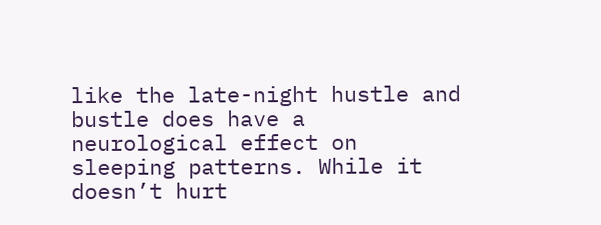like the late-night hustle and bustle does have a neurological effect on sleeping patterns. While it doesn’t hurt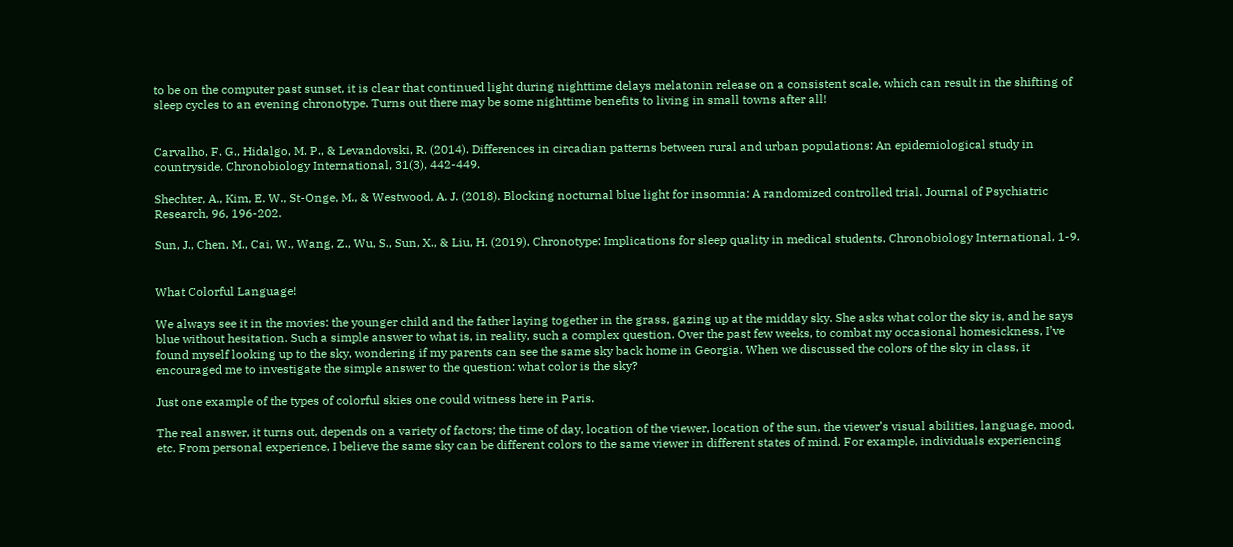to be on the computer past sunset, it is clear that continued light during nighttime delays melatonin release on a consistent scale, which can result in the shifting of sleep cycles to an evening chronotype. Turns out there may be some nighttime benefits to living in small towns after all!


Carvalho, F. G., Hidalgo, M. P., & Levandovski, R. (2014). Differences in circadian patterns between rural and urban populations: An epidemiological study in countryside. Chronobiology International, 31(3), 442-449.

Shechter, A., Kim, E. W., St-Onge, M., & Westwood, A. J. (2018). Blocking nocturnal blue light for insomnia: A randomized controlled trial. Journal of Psychiatric Research, 96, 196-202.

Sun, J., Chen, M., Cai, W., Wang, Z., Wu, S., Sun, X., & Liu, H. (2019). Chronotype: Implications for sleep quality in medical students. Chronobiology International, 1-9.


What Colorful Language!

We always see it in the movies: the younger child and the father laying together in the grass, gazing up at the midday sky. She asks what color the sky is, and he says blue without hesitation. Such a simple answer to what is, in reality, such a complex question. Over the past few weeks, to combat my occasional homesickness, I’ve found myself looking up to the sky, wondering if my parents can see the same sky back home in Georgia. When we discussed the colors of the sky in class, it encouraged me to investigate the simple answer to the question: what color is the sky?

Just one example of the types of colorful skies one could witness here in Paris.

The real answer, it turns out, depends on a variety of factors; the time of day, location of the viewer, location of the sun, the viewer’s visual abilities, language, mood, etc. From personal experience, I believe the same sky can be different colors to the same viewer in different states of mind. For example, individuals experiencing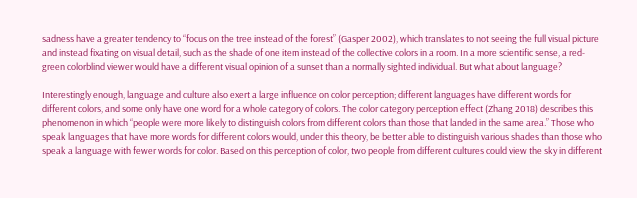sadness have a greater tendency to “focus on the tree instead of the forest” (Gasper 2002), which translates to not seeing the full visual picture and instead fixating on visual detail, such as the shade of one item instead of the collective colors in a room. In a more scientific sense, a red-green colorblind viewer would have a different visual opinion of a sunset than a normally sighted individual. But what about language?

Interestingly enough, language and culture also exert a large influence on color perception; different languages have different words for different colors, and some only have one word for a whole category of colors. The color category perception effect (Zhang 2018) describes this phenomenon in which “people were more likely to distinguish colors from different colors than those that landed in the same area.” Those who speak languages that have more words for different colors would, under this theory, be better able to distinguish various shades than those who speak a language with fewer words for color. Based on this perception of color, two people from different cultures could view the sky in different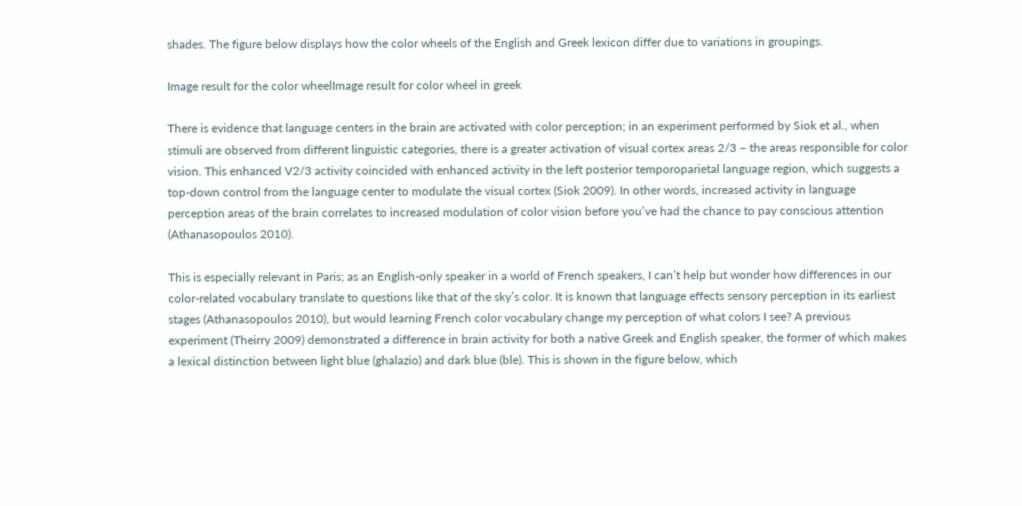shades. The figure below displays how the color wheels of the English and Greek lexicon differ due to variations in groupings.

Image result for the color wheelImage result for color wheel in greek

There is evidence that language centers in the brain are activated with color perception; in an experiment performed by Siok et al., when stimuli are observed from different linguistic categories, there is a greater activation of visual cortex areas 2/3 – the areas responsible for color vision. This enhanced V2/3 activity coincided with enhanced activity in the left posterior temporoparietal language region, which suggests a top-down control from the language center to modulate the visual cortex (Siok 2009). In other words, increased activity in language perception areas of the brain correlates to increased modulation of color vision before you’ve had the chance to pay conscious attention (Athanasopoulos 2010).

This is especially relevant in Paris; as an English-only speaker in a world of French speakers, I can’t help but wonder how differences in our color-related vocabulary translate to questions like that of the sky’s color. It is known that language effects sensory perception in its earliest stages (Athanasopoulos 2010), but would learning French color vocabulary change my perception of what colors I see? A previous experiment (Theirry 2009) demonstrated a difference in brain activity for both a native Greek and English speaker, the former of which makes a lexical distinction between light blue (ghalazio) and dark blue (ble). This is shown in the figure below, which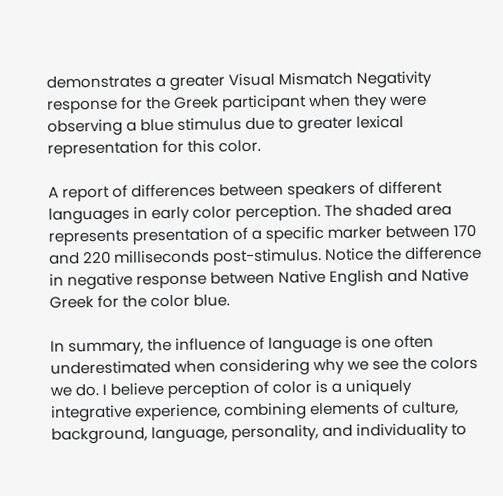demonstrates a greater Visual Mismatch Negativity response for the Greek participant when they were observing a blue stimulus due to greater lexical representation for this color.

A report of differences between speakers of different languages in early color perception. The shaded area represents presentation of a specific marker between 170 and 220 milliseconds post-stimulus. Notice the difference in negative response between Native English and Native Greek for the color blue.

In summary, the influence of language is one often underestimated when considering why we see the colors we do. I believe perception of color is a uniquely integrative experience, combining elements of culture, background, language, personality, and individuality to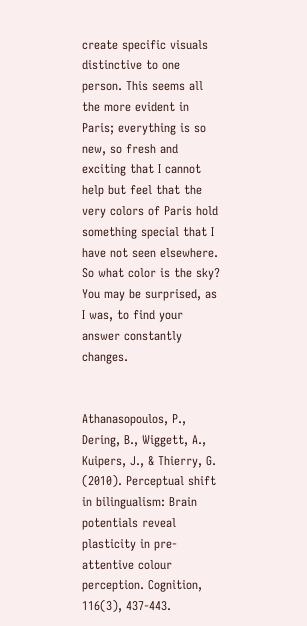create specific visuals distinctive to one person. This seems all the more evident in Paris; everything is so new, so fresh and exciting that I cannot help but feel that the very colors of Paris hold something special that I have not seen elsewhere. So what color is the sky? You may be surprised, as I was, to find your answer constantly changes.


Athanasopoulos, P., Dering, B., Wiggett, A., Kuipers, J., & Thierry, G. (2010). Perceptual shift in bilingualism: Brain potentials reveal plasticity in pre-attentive colour perception. Cognition, 116(3), 437-443.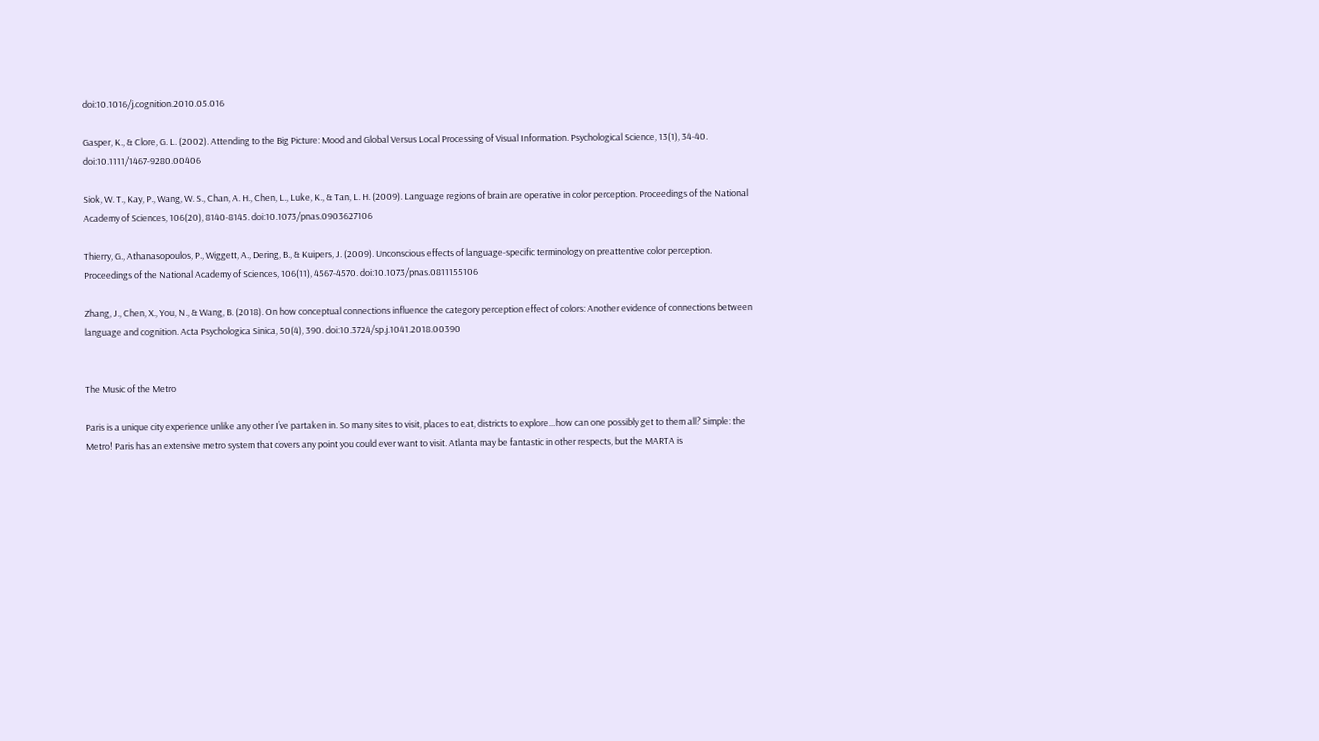doi:10.1016/j.cognition.2010.05.016

Gasper, K., & Clore, G. L. (2002). Attending to the Big Picture: Mood and Global Versus Local Processing of Visual Information. Psychological Science, 13(1), 34-40. doi:10.1111/1467-9280.00406

Siok, W. T., Kay, P., Wang, W. S., Chan, A. H., Chen, L., Luke, K., & Tan, L. H. (2009). Language regions of brain are operative in color perception. Proceedings of the National Academy of Sciences, 106(20), 8140-8145. doi:10.1073/pnas.0903627106

Thierry, G., Athanasopoulos, P., Wiggett, A., Dering, B., & Kuipers, J. (2009). Unconscious effects of language-specific terminology on preattentive color perception. Proceedings of the National Academy of Sciences, 106(11), 4567-4570. doi:10.1073/pnas.0811155106

Zhang, J., Chen, X., You, N., & Wang, B. (2018). On how conceptual connections influence the category perception effect of colors: Another evidence of connections between language and cognition. Acta Psychologica Sinica, 50(4), 390. doi:10.3724/sp.j.1041.2018.00390


The Music of the Metro

Paris is a unique city experience unlike any other I’ve partaken in. So many sites to visit, places to eat, districts to explore…how can one possibly get to them all? Simple: the Metro! Paris has an extensive metro system that covers any point you could ever want to visit. Atlanta may be fantastic in other respects, but the MARTA is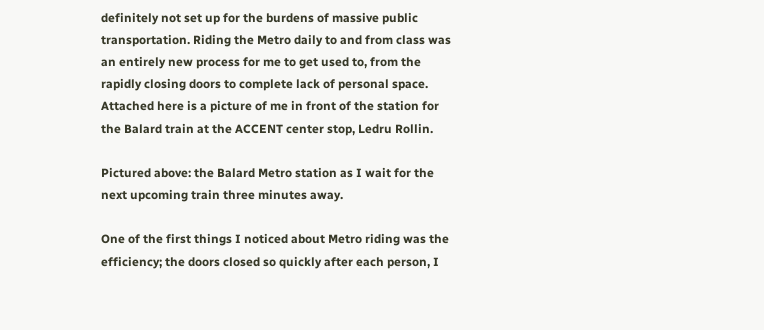definitely not set up for the burdens of massive public transportation. Riding the Metro daily to and from class was an entirely new process for me to get used to, from the rapidly closing doors to complete lack of personal space. Attached here is a picture of me in front of the station for the Balard train at the ACCENT center stop, Ledru Rollin.

Pictured above: the Balard Metro station as I wait for the next upcoming train three minutes away.

One of the first things I noticed about Metro riding was the efficiency; the doors closed so quickly after each person, I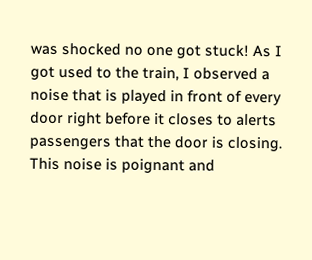was shocked no one got stuck! As I got used to the train, I observed a noise that is played in front of every door right before it closes to alerts passengers that the door is closing. This noise is poignant and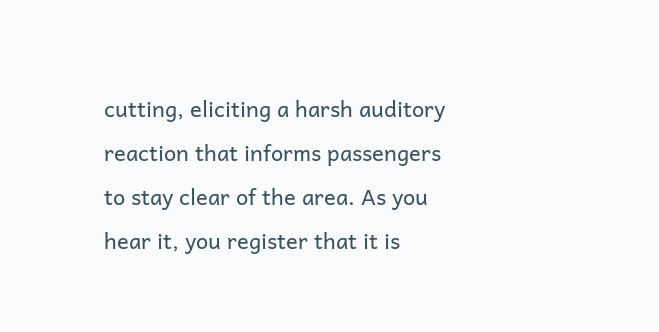cutting, eliciting a harsh auditory reaction that informs passengers to stay clear of the area. As you hear it, you register that it is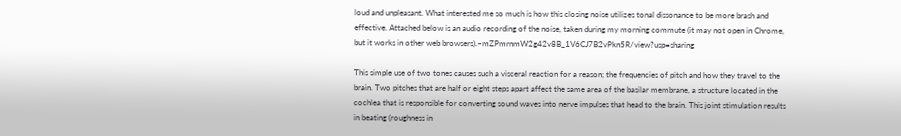loud and unpleasant. What interested me so much is how this closing noise utilizes tonal dissonance to be more brash and effective. Attached below is an audio recording of the noise, taken during my morning commute (it may not open in Chrome, but it works in other web browsers).–mZPmrnmW2g42v8B_1V6CJ7B2vPkn5R/view?usp=sharing

This simple use of two tones causes such a visceral reaction for a reason; the frequencies of pitch and how they travel to the brain. Two pitches that are half or eight steps apart affect the same area of the basilar membrane, a structure located in the cochlea that is responsible for converting sound waves into nerve impulses that head to the brain. This joint stimulation results in beating (roughness in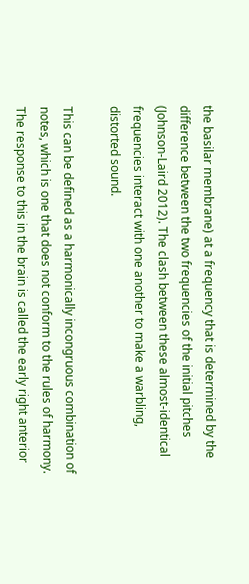the basilar membrane) at a frequency that is determined by the difference between the two frequencies of the initial pitches (Johnson-Laird 2012). The clash between these almost-identical frequencies interact with one another to make a warbling, distorted sound.

This can be defined as a harmonically incongruous combination of notes, which is one that does not conform to the rules of harmony. The response to this in the brain is called the early right anterior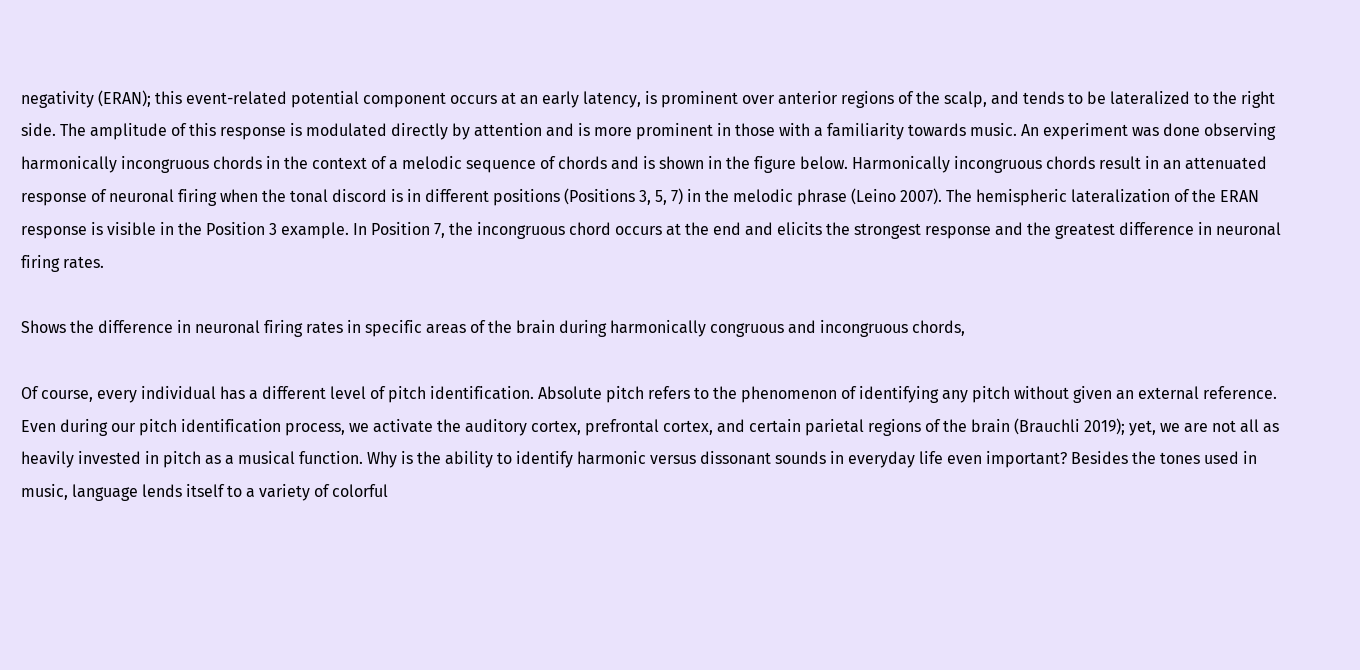negativity (ERAN); this event-related potential component occurs at an early latency, is prominent over anterior regions of the scalp, and tends to be lateralized to the right side. The amplitude of this response is modulated directly by attention and is more prominent in those with a familiarity towards music. An experiment was done observing harmonically incongruous chords in the context of a melodic sequence of chords and is shown in the figure below. Harmonically incongruous chords result in an attenuated response of neuronal firing when the tonal discord is in different positions (Positions 3, 5, 7) in the melodic phrase (Leino 2007). The hemispheric lateralization of the ERAN response is visible in the Position 3 example. In Position 7, the incongruous chord occurs at the end and elicits the strongest response and the greatest difference in neuronal firing rates.

Shows the difference in neuronal firing rates in specific areas of the brain during harmonically congruous and incongruous chords,

Of course, every individual has a different level of pitch identification. Absolute pitch refers to the phenomenon of identifying any pitch without given an external reference. Even during our pitch identification process, we activate the auditory cortex, prefrontal cortex, and certain parietal regions of the brain (Brauchli 2019); yet, we are not all as heavily invested in pitch as a musical function. Why is the ability to identify harmonic versus dissonant sounds in everyday life even important? Besides the tones used in music, language lends itself to a variety of colorful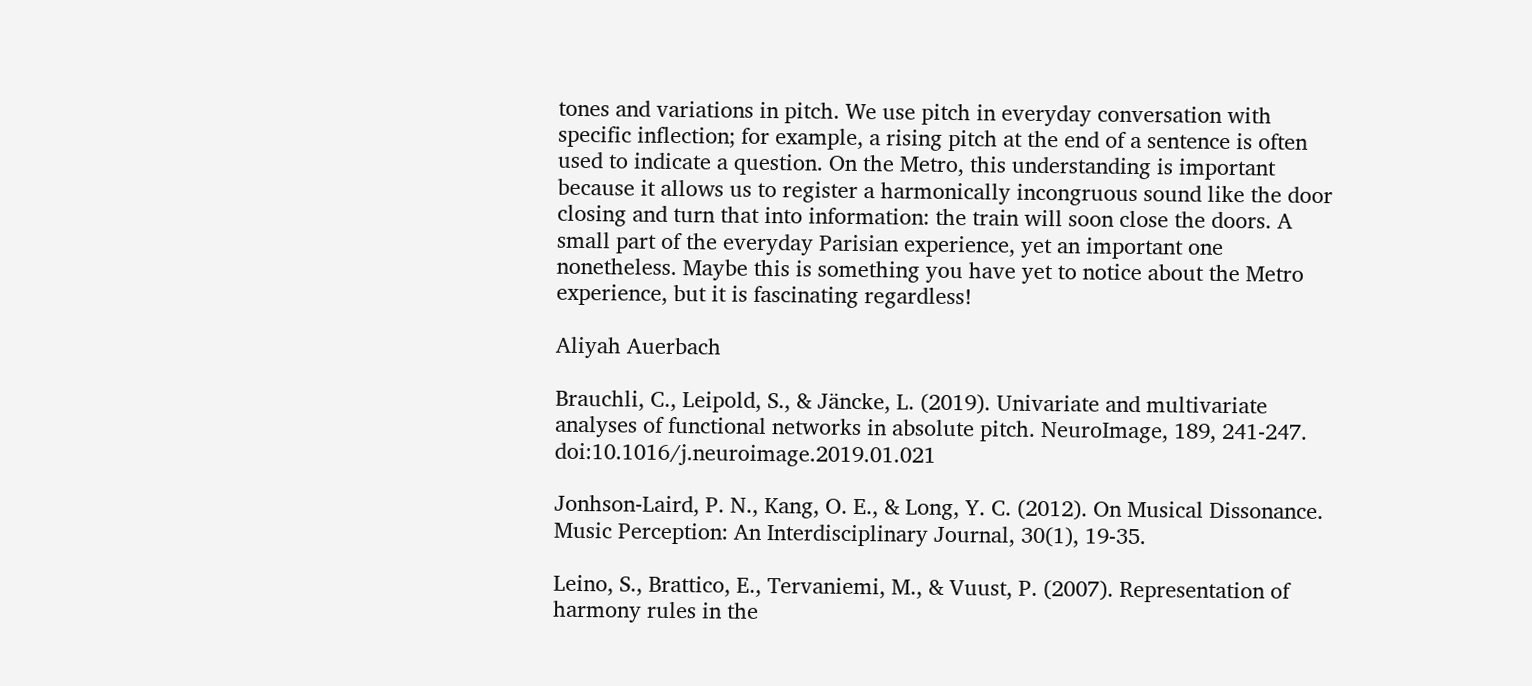tones and variations in pitch. We use pitch in everyday conversation with specific inflection; for example, a rising pitch at the end of a sentence is often used to indicate a question. On the Metro, this understanding is important because it allows us to register a harmonically incongruous sound like the door closing and turn that into information: the train will soon close the doors. A small part of the everyday Parisian experience, yet an important one nonetheless. Maybe this is something you have yet to notice about the Metro experience, but it is fascinating regardless!

Aliyah Auerbach

Brauchli, C., Leipold, S., & Jäncke, L. (2019). Univariate and multivariate analyses of functional networks in absolute pitch. NeuroImage, 189, 241-247. doi:10.1016/j.neuroimage.2019.01.021

Jonhson-Laird, P. N., Kang, O. E., & Long, Y. C. (2012). On Musical Dissonance. Music Perception: An Interdisciplinary Journal, 30(1), 19-35.

Leino, S., Brattico, E., Tervaniemi, M., & Vuust, P. (2007). Representation of harmony rules in the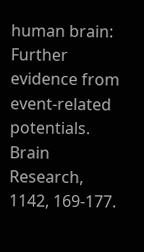human brain: Further evidence from event-related potentials. Brain Research, 1142, 169-177.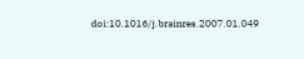doi:10.1016/j.brainres.2007.01.049